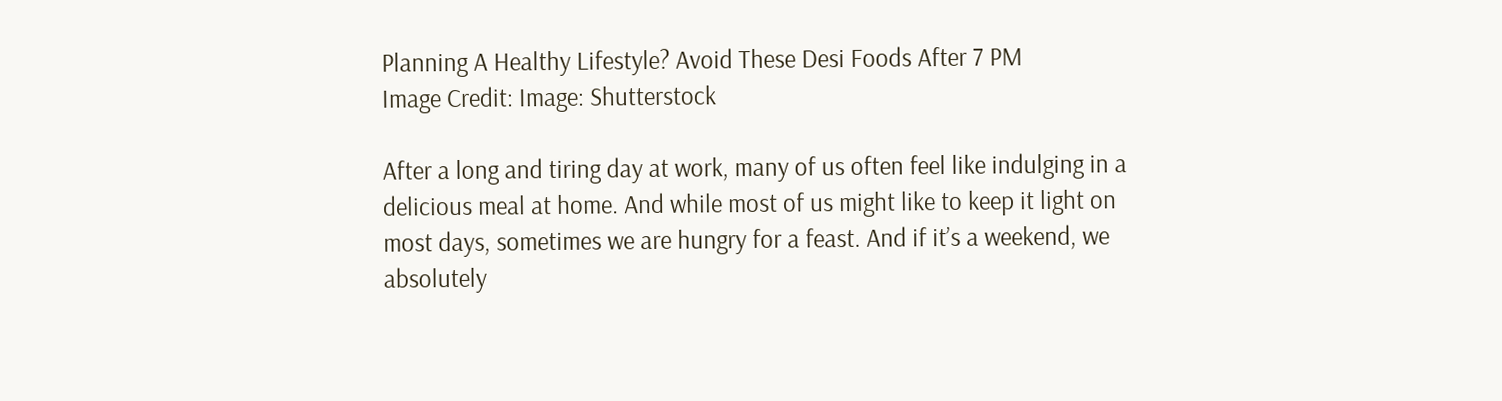Planning A Healthy Lifestyle? Avoid These Desi Foods After 7 PM
Image Credit: Image: Shutterstock

After a long and tiring day at work, many of us often feel like indulging in a delicious meal at home. And while most of us might like to keep it light on most days, sometimes we are hungry for a feast. And if it’s a weekend, we absolutely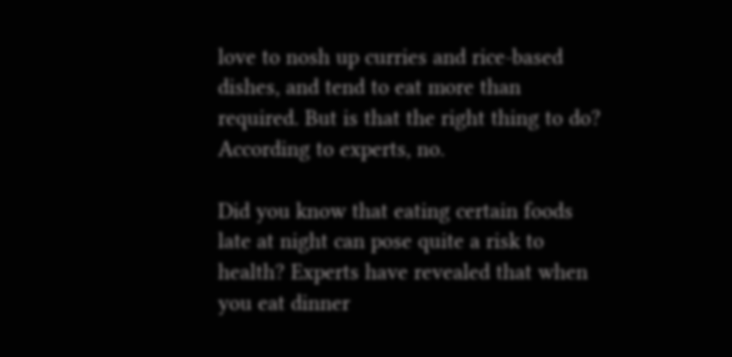love to nosh up curries and rice-based dishes, and tend to eat more than required. But is that the right thing to do? According to experts, no.

Did you know that eating certain foods late at night can pose quite a risk to health? Experts have revealed that when you eat dinner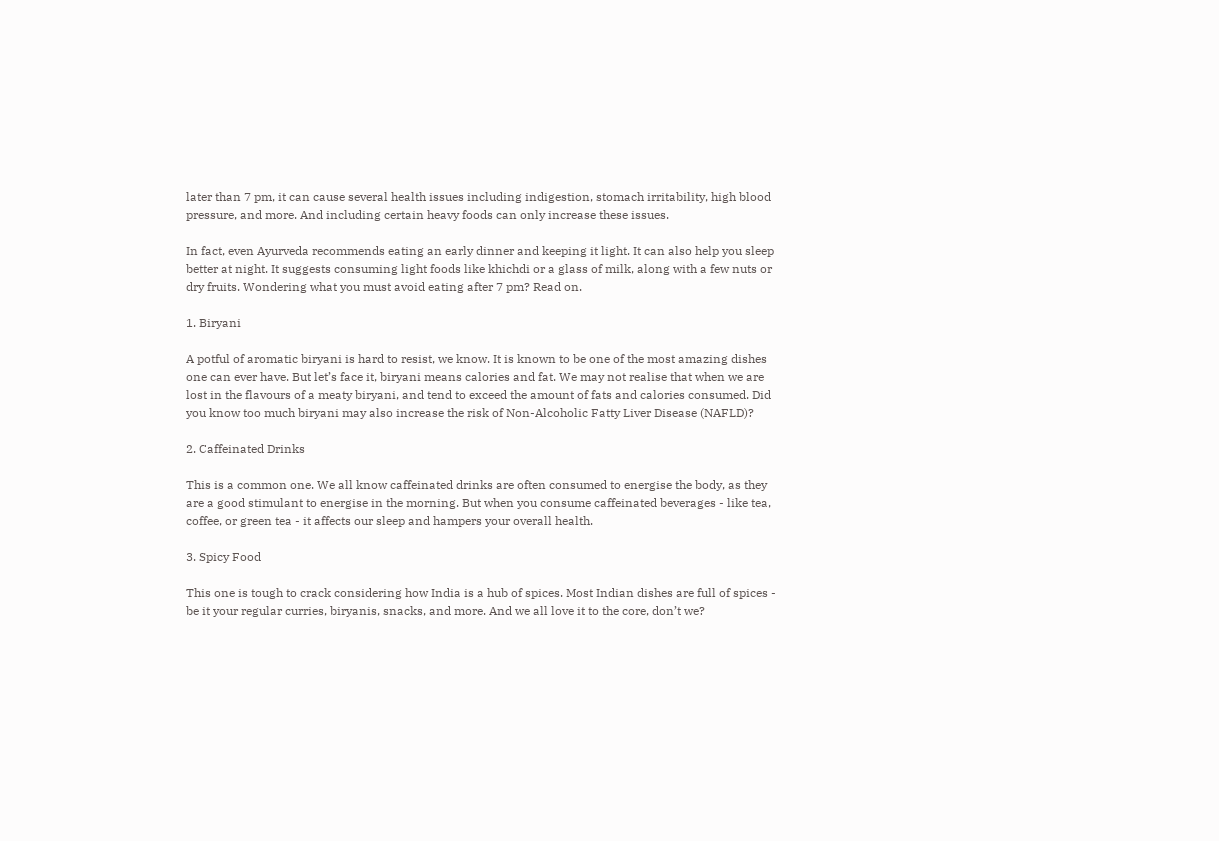later than 7 pm, it can cause several health issues including indigestion, stomach irritability, high blood pressure, and more. And including certain heavy foods can only increase these issues.

In fact, even Ayurveda recommends eating an early dinner and keeping it light. It can also help you sleep better at night. It suggests consuming light foods like khichdi or a glass of milk, along with a few nuts or dry fruits. Wondering what you must avoid eating after 7 pm? Read on.

1. Biryani

A potful of aromatic biryani is hard to resist, we know. It is known to be one of the most amazing dishes one can ever have. But let’s face it, biryani means calories and fat. We may not realise that when we are lost in the flavours of a meaty biryani, and tend to exceed the amount of fats and calories consumed. Did you know too much biryani may also increase the risk of Non-Alcoholic Fatty Liver Disease (NAFLD)?

2. Caffeinated Drinks

This is a common one. We all know caffeinated drinks are often consumed to energise the body, as they are a good stimulant to energise in the morning. But when you consume caffeinated beverages - like tea, coffee, or green tea - it affects our sleep and hampers your overall health.

3. Spicy Food

This one is tough to crack considering how India is a hub of spices. Most Indian dishes are full of spices - be it your regular curries, biryanis, snacks, and more. And we all love it to the core, don’t we?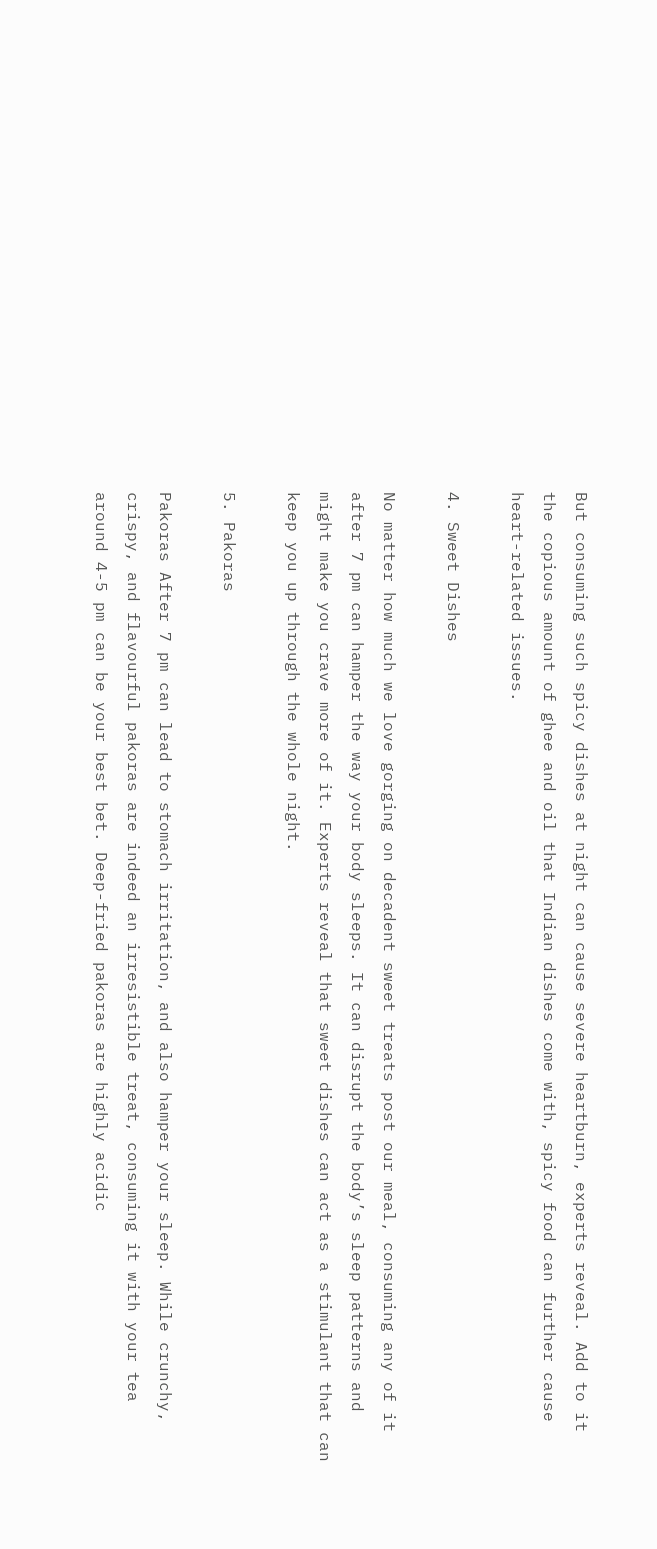But consuming such spicy dishes at night can cause severe heartburn, experts reveal. Add to it the copious amount of ghee and oil that Indian dishes come with, spicy food can further cause heart-related issues.

4. Sweet Dishes

No matter how much we love gorging on decadent sweet treats post our meal, consuming any of it after 7 pm can hamper the way your body sleeps. It can disrupt the body’s sleep patterns and might make you crave more of it. Experts reveal that sweet dishes can act as a stimulant that can keep you up through the whole night.

5. Pakoras

Pakoras After 7 pm can lead to stomach irritation, and also hamper your sleep. While crunchy, crispy, and flavourful pakoras are indeed an irresistible treat, consuming it with your tea around 4-5 pm can be your best bet. Deep-fried pakoras are highly acidic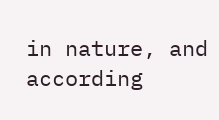in nature, and according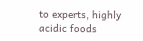to experts, highly acidic foods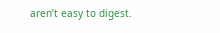aren’t easy to digest.